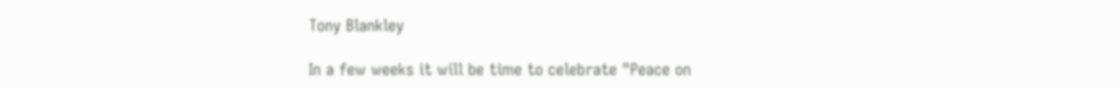Tony Blankley

In a few weeks it will be time to celebrate "Peace on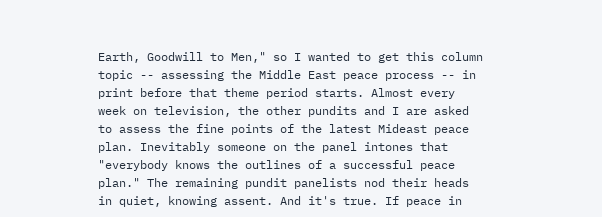Earth, Goodwill to Men," so I wanted to get this column topic -- assessing the Middle East peace process -- in print before that theme period starts. Almost every week on television, the other pundits and I are asked to assess the fine points of the latest Mideast peace plan. Inevitably someone on the panel intones that "everybody knows the outlines of a successful peace plan." The remaining pundit panelists nod their heads in quiet, knowing assent. And it's true. If peace in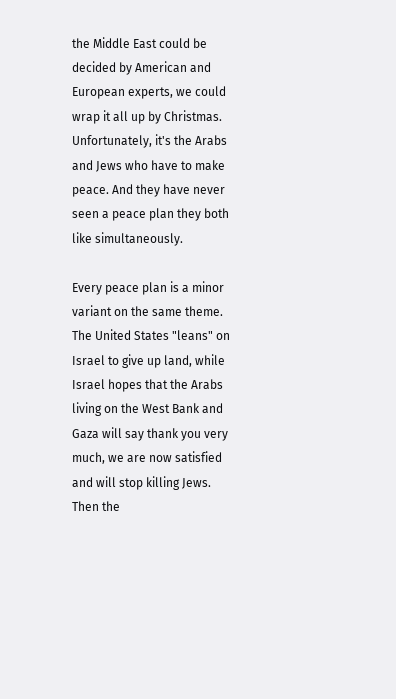the Middle East could be decided by American and European experts, we could wrap it all up by Christmas. Unfortunately, it's the Arabs and Jews who have to make peace. And they have never seen a peace plan they both like simultaneously.

Every peace plan is a minor variant on the same theme. The United States "leans" on Israel to give up land, while Israel hopes that the Arabs living on the West Bank and Gaza will say thank you very much, we are now satisfied and will stop killing Jews. Then the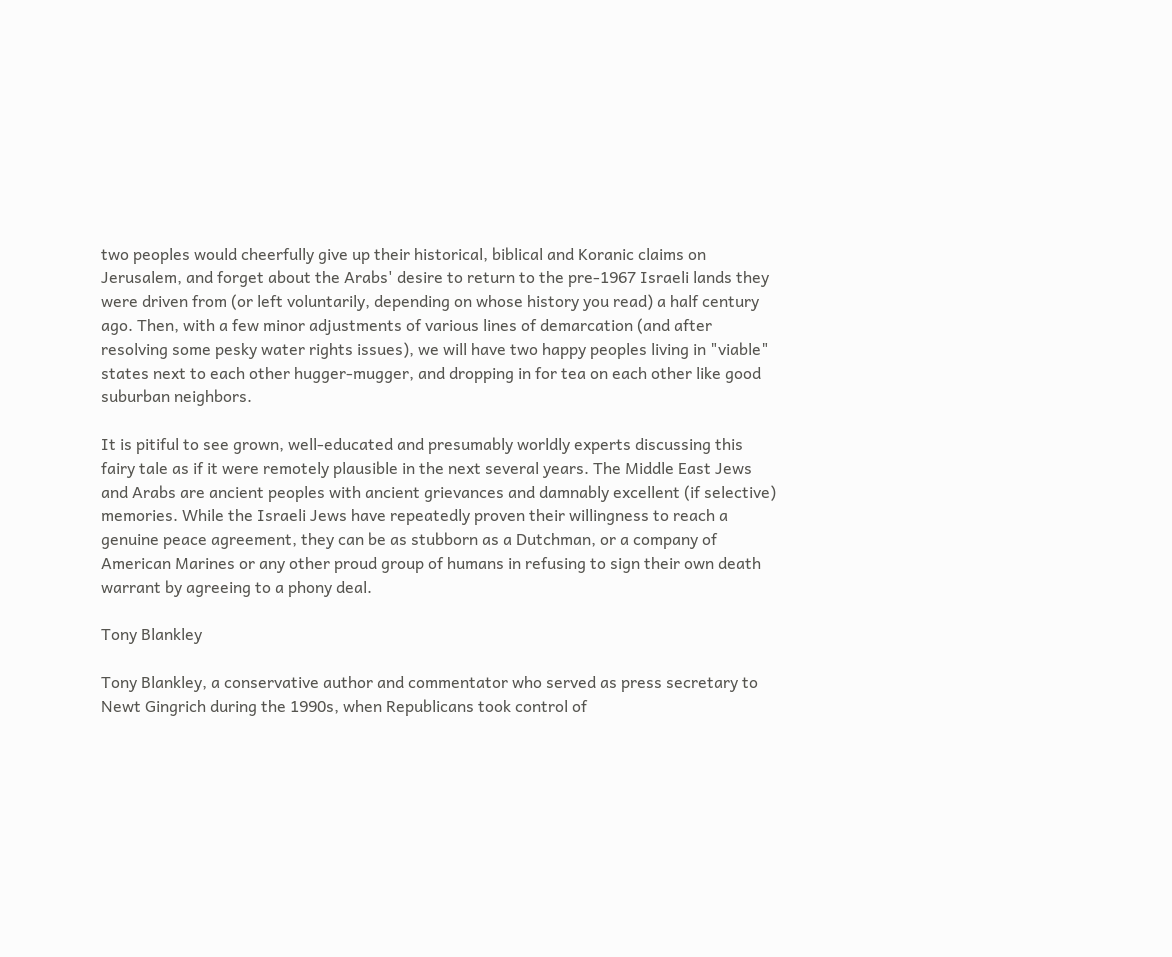two peoples would cheerfully give up their historical, biblical and Koranic claims on Jerusalem, and forget about the Arabs' desire to return to the pre-1967 Israeli lands they were driven from (or left voluntarily, depending on whose history you read) a half century ago. Then, with a few minor adjustments of various lines of demarcation (and after resolving some pesky water rights issues), we will have two happy peoples living in "viable" states next to each other hugger-mugger, and dropping in for tea on each other like good suburban neighbors.

It is pitiful to see grown, well-educated and presumably worldly experts discussing this fairy tale as if it were remotely plausible in the next several years. The Middle East Jews and Arabs are ancient peoples with ancient grievances and damnably excellent (if selective) memories. While the Israeli Jews have repeatedly proven their willingness to reach a genuine peace agreement, they can be as stubborn as a Dutchman, or a company of American Marines or any other proud group of humans in refusing to sign their own death warrant by agreeing to a phony deal.

Tony Blankley

Tony Blankley, a conservative author and commentator who served as press secretary to Newt Gingrich during the 1990s, when Republicans took control of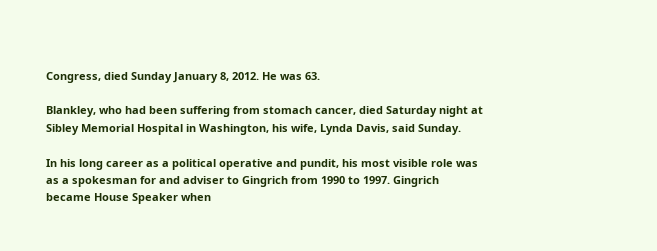Congress, died Sunday January 8, 2012. He was 63.

Blankley, who had been suffering from stomach cancer, died Saturday night at Sibley Memorial Hospital in Washington, his wife, Lynda Davis, said Sunday.

In his long career as a political operative and pundit, his most visible role was as a spokesman for and adviser to Gingrich from 1990 to 1997. Gingrich became House Speaker when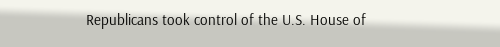Republicans took control of the U.S. House of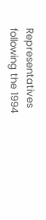Representatives following the 1994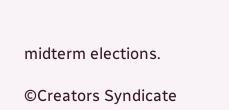midterm elections.

©Creators Syndicate